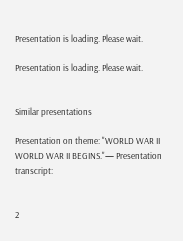Presentation is loading. Please wait.

Presentation is loading. Please wait.


Similar presentations

Presentation on theme: "WORLD WAR II WORLD WAR II BEGINS."— Presentation transcript:


2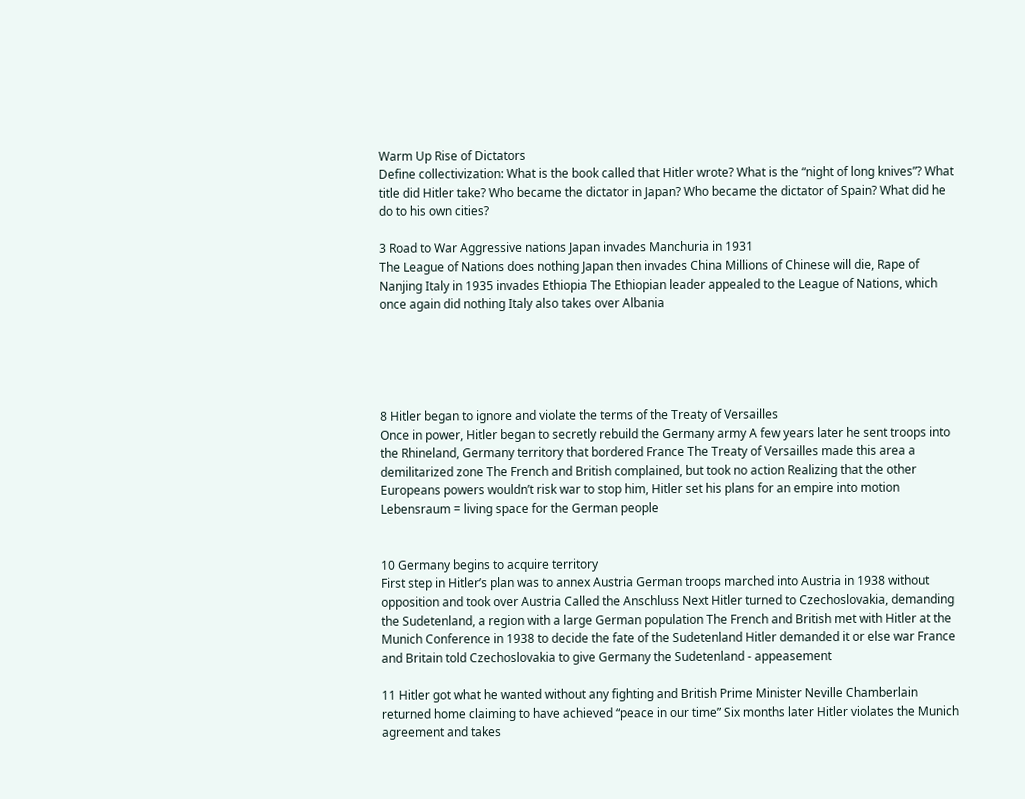Warm Up Rise of Dictators
Define collectivization: What is the book called that Hitler wrote? What is the “night of long knives”? What title did Hitler take? Who became the dictator in Japan? Who became the dictator of Spain? What did he do to his own cities?

3 Road to War Aggressive nations Japan invades Manchuria in 1931
The League of Nations does nothing Japan then invades China Millions of Chinese will die, Rape of Nanjing Italy in 1935 invades Ethiopia The Ethiopian leader appealed to the League of Nations, which once again did nothing Italy also takes over Albania





8 Hitler began to ignore and violate the terms of the Treaty of Versailles
Once in power, Hitler began to secretly rebuild the Germany army A few years later he sent troops into the Rhineland, Germany territory that bordered France The Treaty of Versailles made this area a demilitarized zone The French and British complained, but took no action Realizing that the other Europeans powers wouldn’t risk war to stop him, Hitler set his plans for an empire into motion Lebensraum = living space for the German people


10 Germany begins to acquire territory
First step in Hitler’s plan was to annex Austria German troops marched into Austria in 1938 without opposition and took over Austria Called the Anschluss Next Hitler turned to Czechoslovakia, demanding the Sudetenland, a region with a large German population The French and British met with Hitler at the Munich Conference in 1938 to decide the fate of the Sudetenland Hitler demanded it or else war France and Britain told Czechoslovakia to give Germany the Sudetenland - appeasement

11 Hitler got what he wanted without any fighting and British Prime Minister Neville Chamberlain returned home claiming to have achieved “peace in our time” Six months later Hitler violates the Munich agreement and takes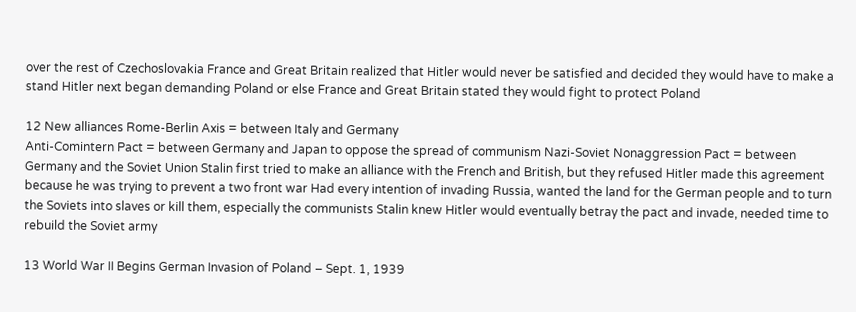over the rest of Czechoslovakia France and Great Britain realized that Hitler would never be satisfied and decided they would have to make a stand Hitler next began demanding Poland or else France and Great Britain stated they would fight to protect Poland

12 New alliances Rome-Berlin Axis = between Italy and Germany
Anti-Comintern Pact = between Germany and Japan to oppose the spread of communism Nazi-Soviet Nonaggression Pact = between Germany and the Soviet Union Stalin first tried to make an alliance with the French and British, but they refused Hitler made this agreement because he was trying to prevent a two front war Had every intention of invading Russia, wanted the land for the German people and to turn the Soviets into slaves or kill them, especially the communists Stalin knew Hitler would eventually betray the pact and invade, needed time to rebuild the Soviet army

13 World War II Begins German Invasion of Poland – Sept. 1, 1939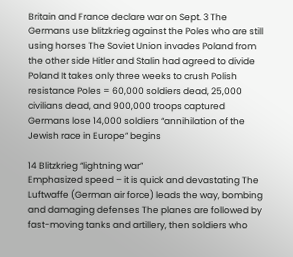Britain and France declare war on Sept. 3 The Germans use blitzkrieg against the Poles who are still using horses The Soviet Union invades Poland from the other side Hitler and Stalin had agreed to divide Poland It takes only three weeks to crush Polish resistance Poles = 60,000 soldiers dead, 25,000 civilians dead, and 900,000 troops captured Germans lose 14,000 soldiers “annihilation of the Jewish race in Europe” begins

14 Blitzkrieg “lightning war”
Emphasized speed – it is quick and devastating The Luftwaffe (German air force) leads the way, bombing and damaging defenses The planes are followed by fast-moving tanks and artillery, then soldiers who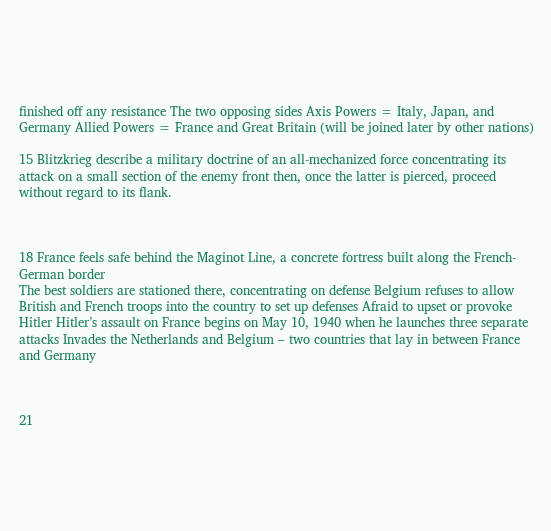finished off any resistance The two opposing sides Axis Powers = Italy, Japan, and Germany Allied Powers = France and Great Britain (will be joined later by other nations)

15 Blitzkrieg describe a military doctrine of an all-mechanized force concentrating its attack on a small section of the enemy front then, once the latter is pierced, proceed without regard to its flank.



18 France feels safe behind the Maginot Line, a concrete fortress built along the French-German border
The best soldiers are stationed there, concentrating on defense Belgium refuses to allow British and French troops into the country to set up defenses Afraid to upset or provoke Hitler Hitler’s assault on France begins on May 10, 1940 when he launches three separate attacks Invades the Netherlands and Belgium – two countries that lay in between France and Germany



21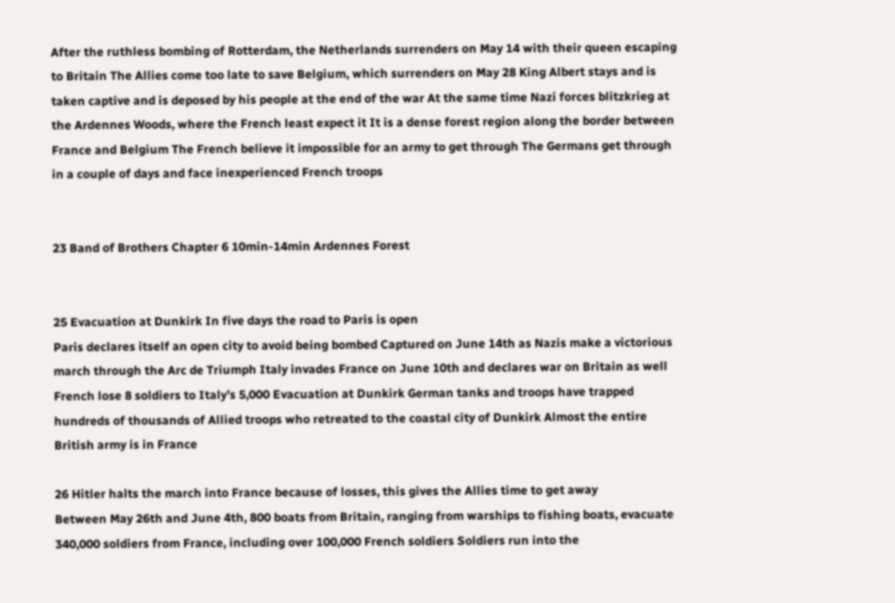After the ruthless bombing of Rotterdam, the Netherlands surrenders on May 14 with their queen escaping to Britain The Allies come too late to save Belgium, which surrenders on May 28 King Albert stays and is taken captive and is deposed by his people at the end of the war At the same time Nazi forces blitzkrieg at the Ardennes Woods, where the French least expect it It is a dense forest region along the border between France and Belgium The French believe it impossible for an army to get through The Germans get through in a couple of days and face inexperienced French troops


23 Band of Brothers Chapter 6 10min-14min Ardennes Forest


25 Evacuation at Dunkirk In five days the road to Paris is open
Paris declares itself an open city to avoid being bombed Captured on June 14th as Nazis make a victorious march through the Arc de Triumph Italy invades France on June 10th and declares war on Britain as well French lose 8 soldiers to Italy’s 5,000 Evacuation at Dunkirk German tanks and troops have trapped hundreds of thousands of Allied troops who retreated to the coastal city of Dunkirk Almost the entire British army is in France

26 Hitler halts the march into France because of losses, this gives the Allies time to get away
Between May 26th and June 4th, 800 boats from Britain, ranging from warships to fishing boats, evacuate 340,000 soldiers from France, including over 100,000 French soldiers Soldiers run into the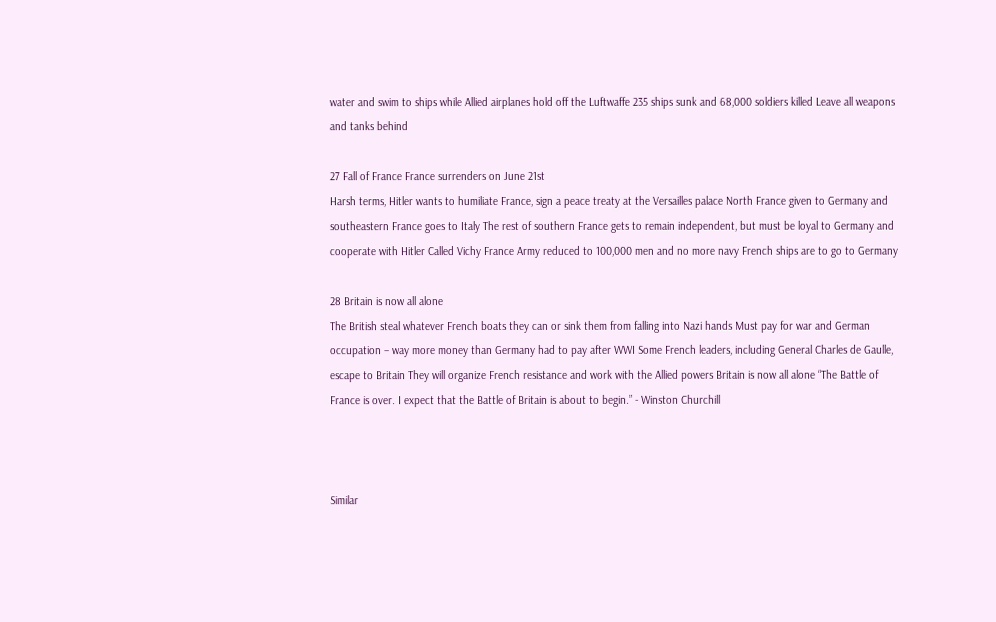water and swim to ships while Allied airplanes hold off the Luftwaffe 235 ships sunk and 68,000 soldiers killed Leave all weapons and tanks behind

27 Fall of France France surrenders on June 21st
Harsh terms, Hitler wants to humiliate France, sign a peace treaty at the Versailles palace North France given to Germany and southeastern France goes to Italy The rest of southern France gets to remain independent, but must be loyal to Germany and cooperate with Hitler Called Vichy France Army reduced to 100,000 men and no more navy French ships are to go to Germany

28 Britain is now all alone
The British steal whatever French boats they can or sink them from falling into Nazi hands Must pay for war and German occupation – way more money than Germany had to pay after WWI Some French leaders, including General Charles de Gaulle, escape to Britain They will organize French resistance and work with the Allied powers Britain is now all alone “The Battle of France is over. I expect that the Battle of Britain is about to begin.” - Winston Churchill



Similar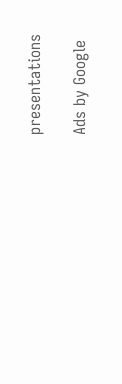presentations

Ads by Google